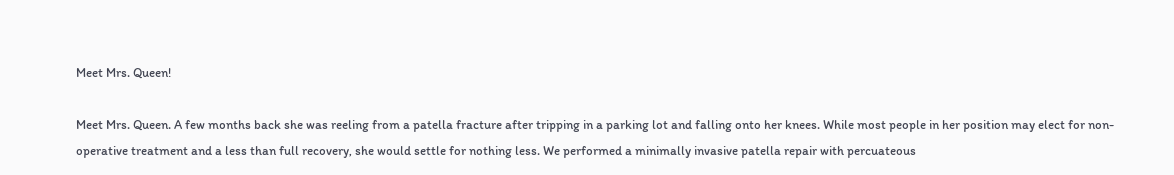Meet Mrs. Queen!

Meet Mrs. Queen. A few months back she was reeling from a patella fracture after tripping in a parking lot and falling onto her knees. While most people in her position may elect for non-operative treatment and a less than full recovery, she would settle for nothing less. We performed a minimally invasive patella repair with percuateous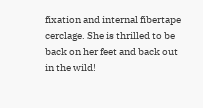fixation and internal fibertape cerclage. She is thrilled to be back on her feet and back out in the wild!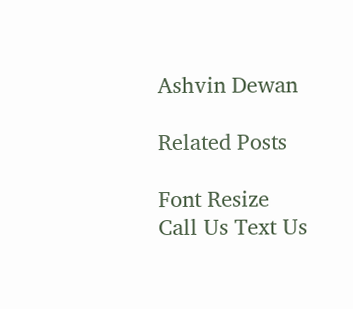Ashvin Dewan

Related Posts

Font Resize
Call Us Text Us